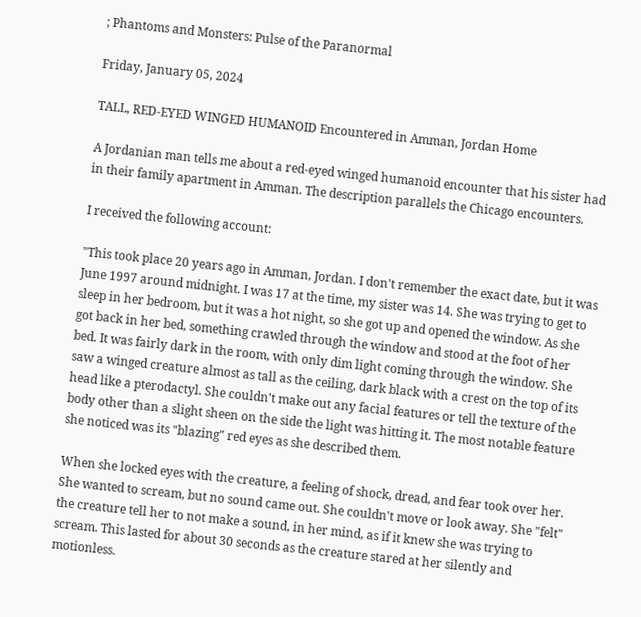; Phantoms and Monsters: Pulse of the Paranormal

Friday, January 05, 2024

TALL, RED-EYED WINGED HUMANOID Encountered in Amman, Jordan Home

A Jordanian man tells me about a red-eyed winged humanoid encounter that his sister had in their family apartment in Amman. The description parallels the Chicago encounters.

I received the following account:

"This took place 20 years ago in Amman, Jordan. I don't remember the exact date, but it was June 1997 around midnight. I was 17 at the time, my sister was 14. She was trying to get to sleep in her bedroom, but it was a hot night, so she got up and opened the window. As she got back in her bed, something crawled through the window and stood at the foot of her bed. It was fairly dark in the room, with only dim light coming through the window. She saw a winged creature almost as tall as the ceiling, dark black with a crest on the top of its head like a pterodactyl. She couldn't make out any facial features or tell the texture of the body other than a slight sheen on the side the light was hitting it. The most notable feature she noticed was its "blazing" red eyes as she described them.

When she locked eyes with the creature, a feeling of shock, dread, and fear took over her. She wanted to scream, but no sound came out. She couldn't move or look away. She "felt" the creature tell her to not make a sound, in her mind, as if it knew she was trying to scream. This lasted for about 30 seconds as the creature stared at her silently and motionless.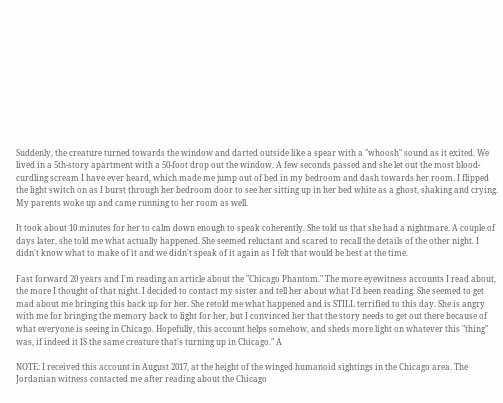Suddenly, the creature turned towards the window and darted outside like a spear with a "whoosh" sound as it exited. We lived in a 5th-story apartment with a 50-foot drop out the window. A few seconds passed and she let out the most blood-curdling scream I have ever heard, which made me jump out of bed in my bedroom and dash towards her room. I flipped the light switch on as I burst through her bedroom door to see her sitting up in her bed white as a ghost, shaking and crying. My parents woke up and came running to her room as well.

It took about 10 minutes for her to calm down enough to speak coherently. She told us that she had a nightmare. A couple of days later, she told me what actually happened. She seemed reluctant and scared to recall the details of the other night. I didn't know what to make of it and we didn't speak of it again as I felt that would be best at the time.

Fast forward 20 years and I'm reading an article about the "Chicago Phantom." The more eyewitness accounts I read about, the more I thought of that night. I decided to contact my sister and tell her about what I'd been reading. She seemed to get mad about me bringing this back up for her. She retold me what happened and is STILL terrified to this day. She is angry with me for bringing the memory back to light for her, but I convinced her that the story needs to get out there because of what everyone is seeing in Chicago. Hopefully, this account helps somehow, and sheds more light on whatever this "thing" was, if indeed it IS the same creature that's turning up in Chicago." A

NOTE: I received this account in August 2017, at the height of the winged humanoid sightings in the Chicago area. The Jordanian witness contacted me after reading about the Chicago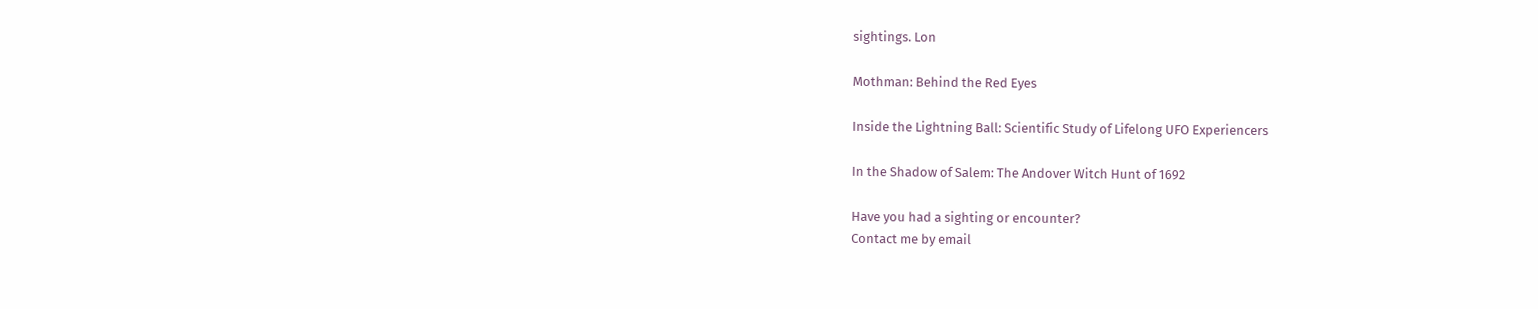sightings. Lon

Mothman: Behind the Red Eyes

Inside the Lightning Ball: Scientific Study of Lifelong UFO Experiencers

In the Shadow of Salem: The Andover Witch Hunt of 1692

Have you had a sighting or encounter?
Contact me by email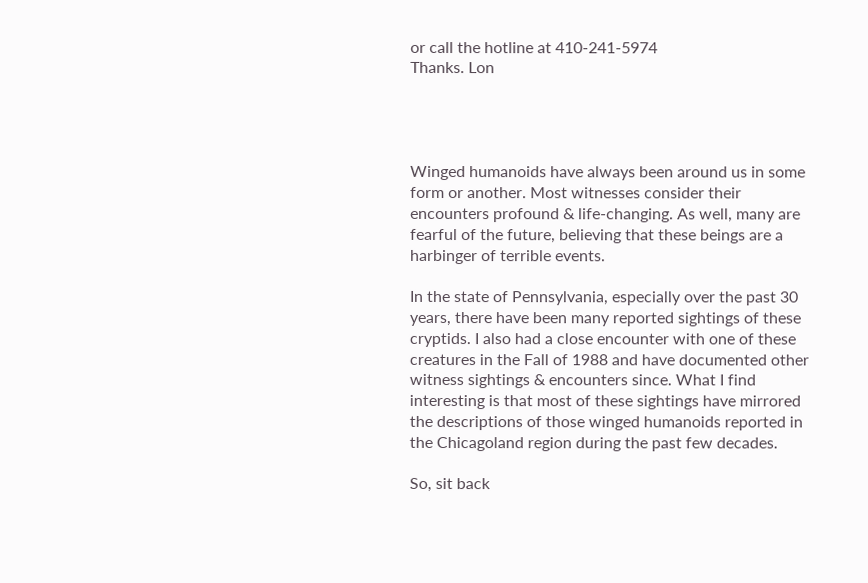or call the hotline at 410-241-5974
Thanks. Lon




Winged humanoids have always been around us in some form or another. Most witnesses consider their encounters profound & life-changing. As well, many are fearful of the future, believing that these beings are a harbinger of terrible events.

In the state of Pennsylvania, especially over the past 30 years, there have been many reported sightings of these cryptids. I also had a close encounter with one of these creatures in the Fall of 1988 and have documented other witness sightings & encounters since. What I find interesting is that most of these sightings have mirrored the descriptions of those winged humanoids reported in the Chicagoland region during the past few decades.

So, sit back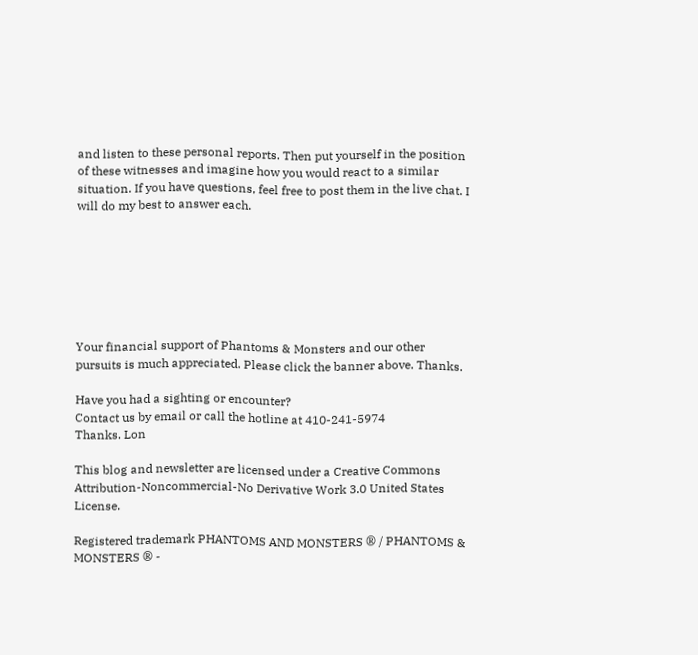and listen to these personal reports. Then put yourself in the position of these witnesses and imagine how you would react to a similar situation. If you have questions, feel free to post them in the live chat. I will do my best to answer each.







Your financial support of Phantoms & Monsters and our other pursuits is much appreciated. Please click the banner above. Thanks.

Have you had a sighting or encounter?
Contact us by email or call the hotline at 410-241-5974
Thanks. Lon

This blog and newsletter are licensed under a Creative Commons Attribution-Noncommercial-No Derivative Work 3.0 United States License.

Registered trademark PHANTOMS AND MONSTERS ® / PHANTOMS & MONSTERS ® -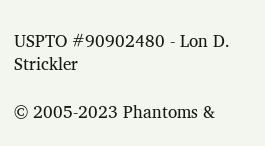USPTO #90902480 - Lon D. Strickler

© 2005-2023 Phantoms &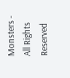Monsters - All Rights Reserved